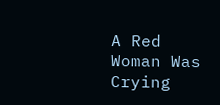A Red Woman Was Crying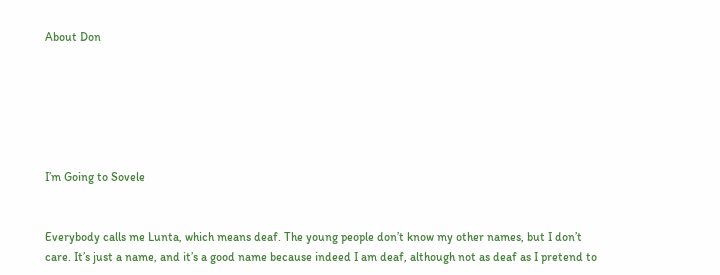About Don






I’m Going to Sovele


Everybody calls me Lunta, which means deaf. The young people don’t know my other names, but I don’t care. It’s just a name, and it’s a good name because indeed I am deaf, although not as deaf as I pretend to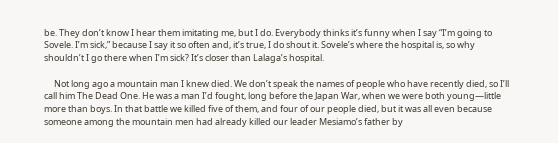be. They don’t know I hear them imitating me, but I do. Everybody thinks it’s funny when I say “I’m going to Sovele. I’m sick,” because I say it so often and, it’s true, I do shout it. Sovele’s where the hospital is, so why shouldn’t I go there when I’m sick? It’s closer than Lalaga’s hospital.

     Not long ago a mountain man I knew died. We don’t speak the names of people who have recently died, so I’ll call him The Dead One. He was a man I’d fought, long before the Japan War, when we were both young—little more than boys. In that battle we killed five of them, and four of our people died, but it was all even because someone among the mountain men had already killed our leader Mesiamo’s father by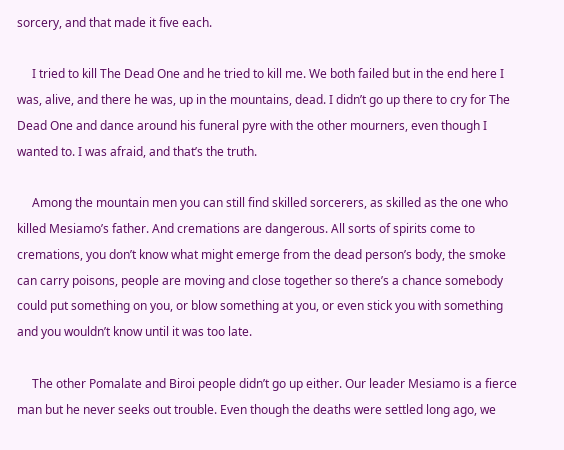sorcery, and that made it five each.

     I tried to kill The Dead One and he tried to kill me. We both failed but in the end here I was, alive, and there he was, up in the mountains, dead. I didn’t go up there to cry for The Dead One and dance around his funeral pyre with the other mourners, even though I wanted to. I was afraid, and that’s the truth.

     Among the mountain men you can still find skilled sorcerers, as skilled as the one who killed Mesiamo’s father. And cremations are dangerous. All sorts of spirits come to cremations, you don’t know what might emerge from the dead person’s body, the smoke can carry poisons, people are moving and close together so there’s a chance somebody could put something on you, or blow something at you, or even stick you with something and you wouldn’t know until it was too late.

     The other Pomalate and Biroi people didn’t go up either. Our leader Mesiamo is a fierce man but he never seeks out trouble. Even though the deaths were settled long ago, we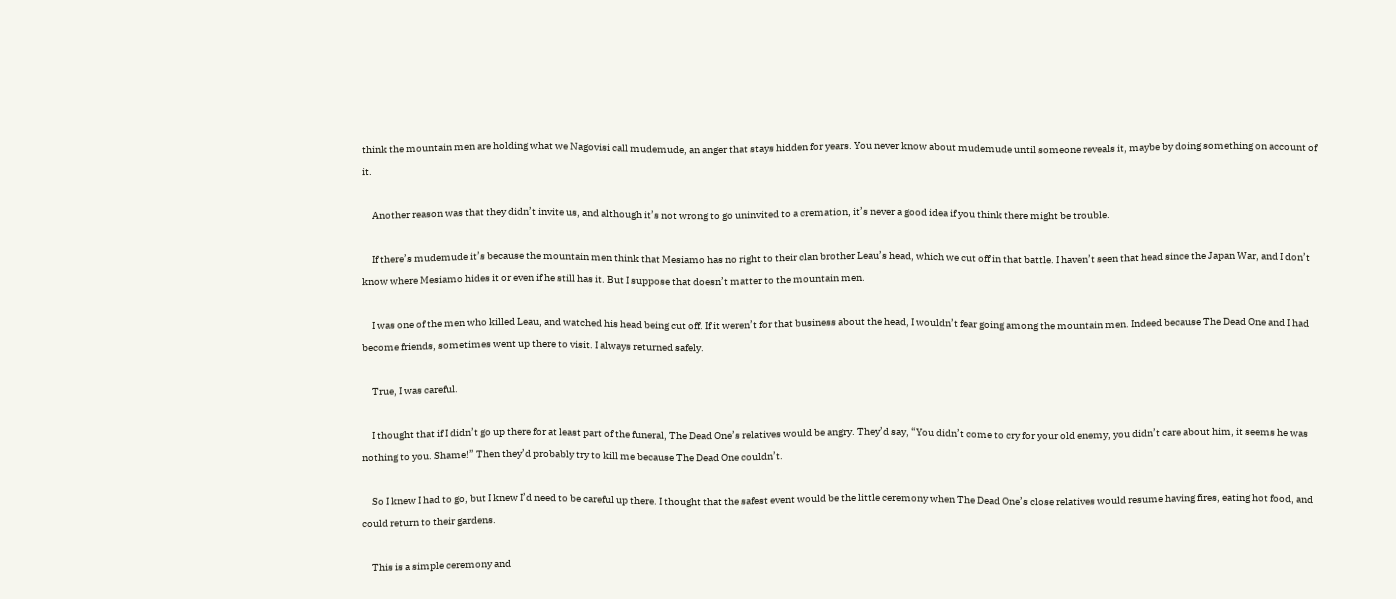think the mountain men are holding what we Nagovisi call mudemude, an anger that stays hidden for years. You never know about mudemude until someone reveals it, maybe by doing something on account of it.

     Another reason was that they didn’t invite us, and although it’s not wrong to go uninvited to a cremation, it’s never a good idea if you think there might be trouble.

     If there’s mudemude it’s because the mountain men think that Mesiamo has no right to their clan brother Leau’s head, which we cut off in that battle. I haven’t seen that head since the Japan War, and I don’t know where Mesiamo hides it or even if he still has it. But I suppose that doesn’t matter to the mountain men.

     I was one of the men who killed Leau, and watched his head being cut off. If it weren’t for that business about the head, I wouldn’t fear going among the mountain men. Indeed because The Dead One and I had become friends, sometimes went up there to visit. I always returned safely.

     True, I was careful.

     I thought that if I didn’t go up there for at least part of the funeral, The Dead One’s relatives would be angry. They’d say, “You didn’t come to cry for your old enemy, you didn’t care about him, it seems he was nothing to you. Shame!” Then they’d probably try to kill me because The Dead One couldn’t.

     So I knew I had to go, but I knew I’d need to be careful up there. I thought that the safest event would be the little ceremony when The Dead One’s close relatives would resume having fires, eating hot food, and could return to their gardens.

     This is a simple ceremony and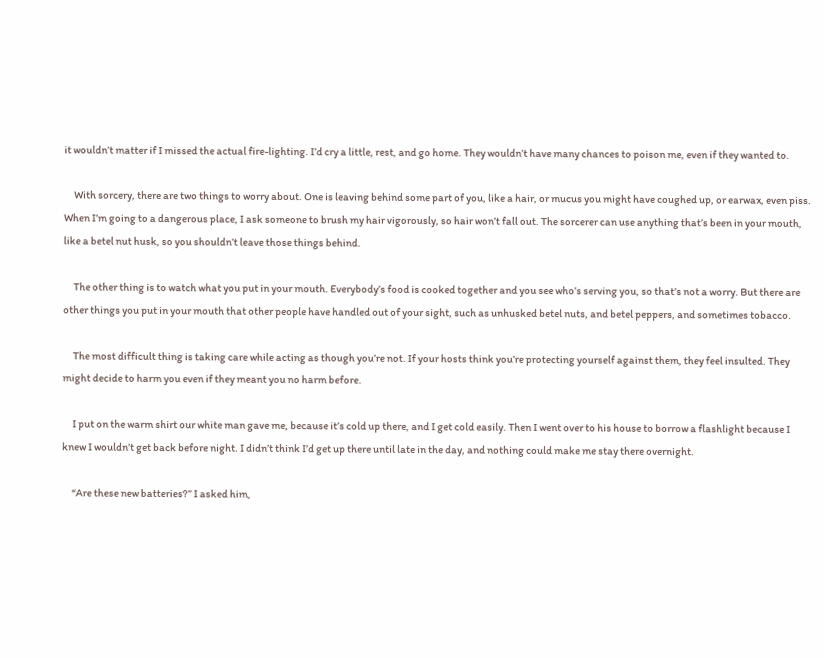it wouldn’t matter if I missed the actual fire-lighting. I’d cry a little, rest, and go home. They wouldn’t have many chances to poison me, even if they wanted to.

     With sorcery, there are two things to worry about. One is leaving behind some part of you, like a hair, or mucus you might have coughed up, or earwax, even piss. When I’m going to a dangerous place, I ask someone to brush my hair vigorously, so hair won’t fall out. The sorcerer can use anything that’s been in your mouth, like a betel nut husk, so you shouldn’t leave those things behind.

     The other thing is to watch what you put in your mouth. Everybody’s food is cooked together and you see who’s serving you, so that’s not a worry. But there are other things you put in your mouth that other people have handled out of your sight, such as unhusked betel nuts, and betel peppers, and sometimes tobacco.

     The most difficult thing is taking care while acting as though you’re not. If your hosts think you’re protecting yourself against them, they feel insulted. They might decide to harm you even if they meant you no harm before.

     I put on the warm shirt our white man gave me, because it’s cold up there, and I get cold easily. Then I went over to his house to borrow a flashlight because I knew I wouldn’t get back before night. I didn’t think I’d get up there until late in the day, and nothing could make me stay there overnight.

     “Are these new batteries?” I asked him,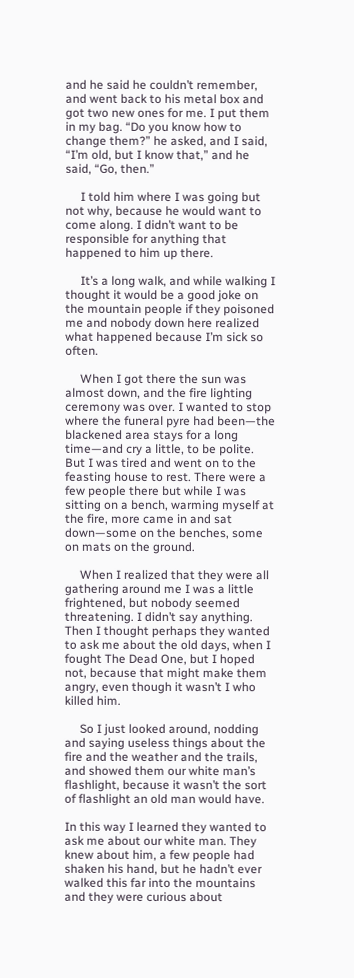and he said he couldn’t remember, and went back to his metal box and got two new ones for me. I put them in my bag. “Do you know how to change them?” he asked, and I said, “I’m old, but I know that,” and he said, “Go, then.”

     I told him where I was going but not why, because he would want to come along. I didn’t want to be responsible for anything that happened to him up there.

     It’s a long walk, and while walking I thought it would be a good joke on the mountain people if they poisoned me and nobody down here realized what happened because I’m sick so often.

     When I got there the sun was almost down, and the fire lighting ceremony was over. I wanted to stop where the funeral pyre had been—the blackened area stays for a long time—and cry a little, to be polite. But I was tired and went on to the feasting house to rest. There were a few people there but while I was sitting on a bench, warming myself at the fire, more came in and sat down—some on the benches, some on mats on the ground.

     When I realized that they were all gathering around me I was a little frightened, but nobody seemed threatening. I didn’t say anything. Then I thought perhaps they wanted to ask me about the old days, when I fought The Dead One, but I hoped not, because that might make them angry, even though it wasn’t I who killed him.

     So I just looked around, nodding and saying useless things about the fire and the weather and the trails, and showed them our white man’s flashlight, because it wasn’t the sort of flashlight an old man would have.

In this way I learned they wanted to ask me about our white man. They knew about him, a few people had shaken his hand, but he hadn’t ever walked this far into the mountains and they were curious about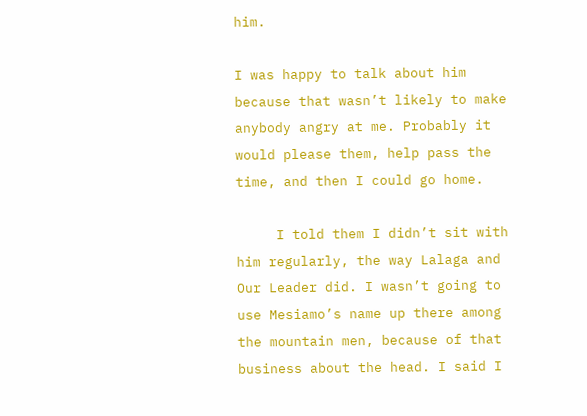him.

I was happy to talk about him because that wasn’t likely to make anybody angry at me. Probably it would please them, help pass the time, and then I could go home.

     I told them I didn’t sit with him regularly, the way Lalaga and Our Leader did. I wasn’t going to use Mesiamo’s name up there among the mountain men, because of that business about the head. I said I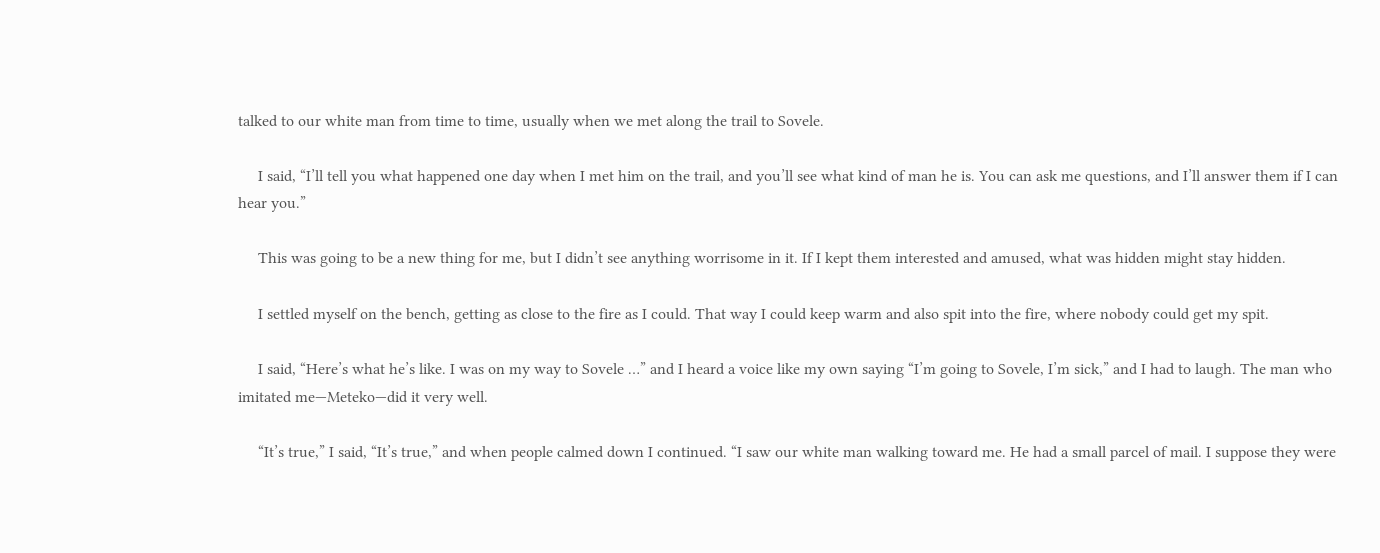talked to our white man from time to time, usually when we met along the trail to Sovele.

     I said, “I’ll tell you what happened one day when I met him on the trail, and you’ll see what kind of man he is. You can ask me questions, and I’ll answer them if I can hear you.”

     This was going to be a new thing for me, but I didn’t see anything worrisome in it. If I kept them interested and amused, what was hidden might stay hidden.

     I settled myself on the bench, getting as close to the fire as I could. That way I could keep warm and also spit into the fire, where nobody could get my spit.

     I said, “Here’s what he’s like. I was on my way to Sovele …” and I heard a voice like my own saying “I’m going to Sovele, I’m sick,” and I had to laugh. The man who imitated me—Meteko—did it very well.

     “It’s true,” I said, “It’s true,” and when people calmed down I continued. “I saw our white man walking toward me. He had a small parcel of mail. I suppose they were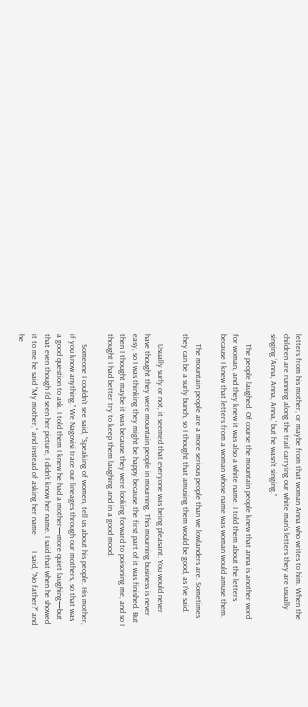letters from his mother, or maybe from that woman Anna who writes to him. When the children are running along the trail carrying our white man’s letters they are usually singing ‘Anna, Anna, Anna,’ but he wasn’t singing.”

     The people laughed. Of course the mountain people knew that anna is another word for woman, and they knew it was also a white name. I told them about the letters because I knew that letters from a woman whose name was woman would amuse them.

     The mountain people are a more serious people than we lowlanders are. Sometimes they can be a surly bunch, so I thought that amusing them would be good, as I’ve said.

     Usually surly or not, it seemed that everyone was being pleasant. You would never have thought they were mountain people in mourning. This mourning business is never easy, so I was thinking they might be happy because the first part of it was finished. But then I thought maybe it was because they were looking forward to poisoning me, and so I thought I had better try to keep them laughing and in a good mood.

     Someone I couldn’t see said, “Speaking of women, tell us about his people. His mother, if you know anything.” We Nagovisi trace our lineages through our mothers, so that was a good question to ask. I told them I knew he had a mother—more quiet laughing—but that even though I’d seen her picture, I didn’t know her name. I said that when he showed it to me he said “My mother,” and instead of asking her name        I said, “No father?” and he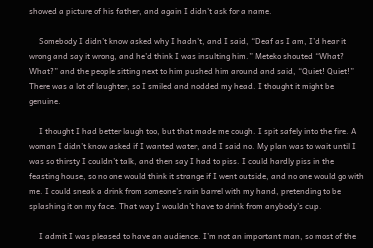showed a picture of his father, and again I didn’t ask for a name.

     Somebody I didn’t know asked why I hadn’t, and I said, “Deaf as I am, I’d hear it wrong and say it wrong, and he’d think I was insulting him.” Meteko shouted “What? What?” and the people sitting next to him pushed him around and said, “Quiet! Quiet!” There was a lot of laughter, so I smiled and nodded my head. I thought it might be genuine.

     I thought I had better laugh too, but that made me cough. I spit safely into the fire. A woman I didn’t know asked if I wanted water, and I said no. My plan was to wait until I was so thirsty I couldn’t talk, and then say I had to piss. I could hardly piss in the feasting house, so no one would think it strange if I went outside, and no one would go with me. I could sneak a drink from someone’s rain barrel with my hand, pretending to be splashing it on my face. That way I wouldn’t have to drink from anybody’s cup.

     I admit I was pleased to have an audience. I’m not an important man, so most of the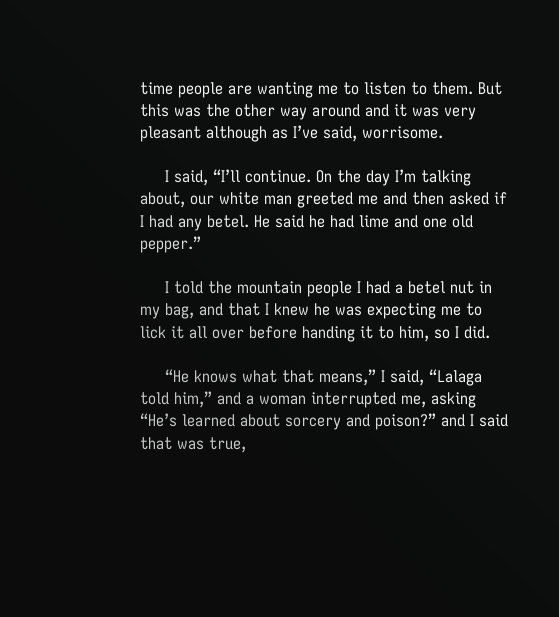time people are wanting me to listen to them. But this was the other way around and it was very pleasant although as I’ve said, worrisome.

     I said, “I’ll continue. On the day I’m talking about, our white man greeted me and then asked if I had any betel. He said he had lime and one old pepper.”

     I told the mountain people I had a betel nut in my bag, and that I knew he was expecting me to lick it all over before handing it to him, so I did.

     “He knows what that means,” I said, “Lalaga told him,” and a woman interrupted me, asking “He’s learned about sorcery and poison?” and I said that was true,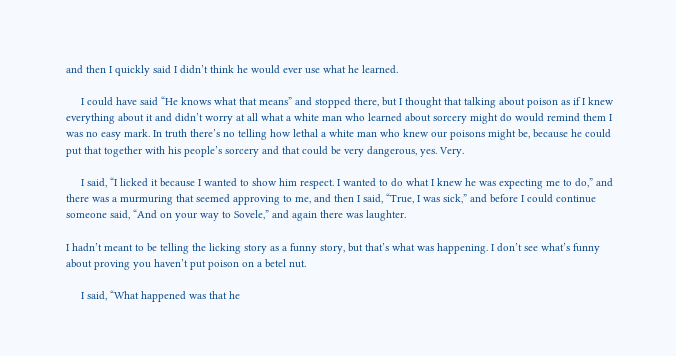and then I quickly said I didn’t think he would ever use what he learned.

     I could have said “He knows what that means” and stopped there, but I thought that talking about poison as if I knew everything about it and didn’t worry at all what a white man who learned about sorcery might do would remind them I was no easy mark. In truth there’s no telling how lethal a white man who knew our poisons might be, because he could put that together with his people’s sorcery and that could be very dangerous, yes. Very.

     I said, “I licked it because I wanted to show him respect. I wanted to do what I knew he was expecting me to do,” and there was a murmuring that seemed approving to me, and then I said, “True, I was sick,” and before I could continue someone said, “And on your way to Sovele,” and again there was laughter.

I hadn’t meant to be telling the licking story as a funny story, but that’s what was happening. I don’t see what’s funny about proving you haven’t put poison on a betel nut.

     I said, “What happened was that he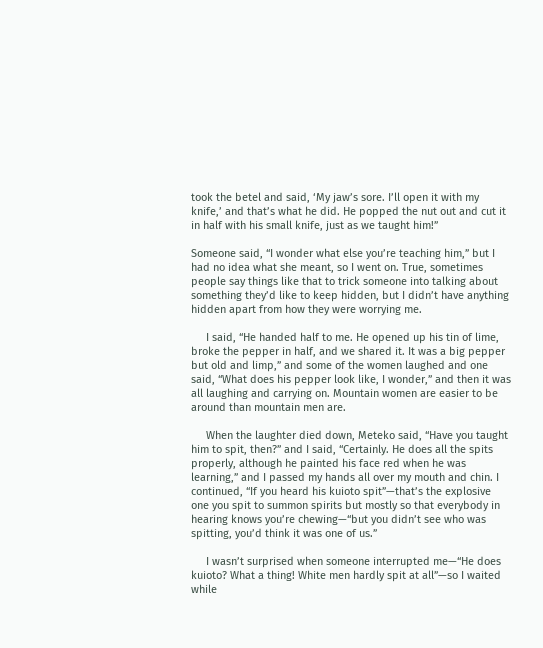took the betel and said, ‘My jaw’s sore. I’ll open it with my knife,’ and that’s what he did. He popped the nut out and cut it in half with his small knife, just as we taught him!”

Someone said, “I wonder what else you’re teaching him,” but I had no idea what she meant, so I went on. True, sometimes people say things like that to trick someone into talking about something they’d like to keep hidden, but I didn’t have anything hidden apart from how they were worrying me.

     I said, “He handed half to me. He opened up his tin of lime, broke the pepper in half, and we shared it. It was a big pepper but old and limp,” and some of the women laughed and one said, “What does his pepper look like, I wonder,” and then it was all laughing and carrying on. Mountain women are easier to be around than mountain men are.

     When the laughter died down, Meteko said, “Have you taught him to spit, then?” and I said, “Certainly. He does all the spits properly, although he painted his face red when he was learning,” and I passed my hands all over my mouth and chin. I continued, “If you heard his kuioto spit”—that’s the explosive one you spit to summon spirits but mostly so that everybody in hearing knows you’re chewing—“but you didn’t see who was spitting, you’d think it was one of us.”

     I wasn’t surprised when someone interrupted me—“He does kuioto? What a thing! White men hardly spit at all”—so I waited while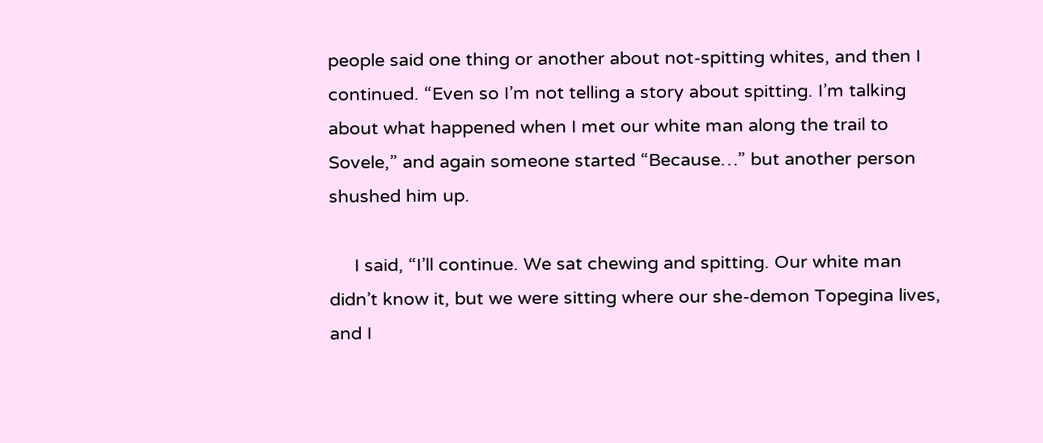people said one thing or another about not-spitting whites, and then I continued. “Even so I’m not telling a story about spitting. I’m talking about what happened when I met our white man along the trail to Sovele,” and again someone started “Because…” but another person shushed him up.

     I said, “I’ll continue. We sat chewing and spitting. Our white man didn’t know it, but we were sitting where our she-demon Topegina lives, and I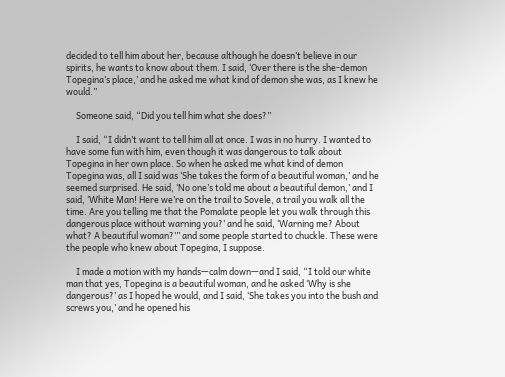decided to tell him about her, because although he doesn’t believe in our spirits, he wants to know about them. I said, ‘Over there is the she-demon Topegina’s place,’ and he asked me what kind of demon she was, as I knew he would.”

     Someone said, “Did you tell him what she does?”

     I said, “I didn’t want to tell him all at once. I was in no hurry. I wanted to have some fun with him, even though it was dangerous to talk about Topegina in her own place. So when he asked me what kind of demon Topegina was, all I said was ‘She takes the form of a beautiful woman,’ and he seemed surprised. He said, ‘No one’s told me about a beautiful demon,’ and I said, ‘White Man! Here we’re on the trail to Sovele, a trail you walk all the time. Are you telling me that the Pomalate people let you walk through this dangerous place without warning you?’ and he said, ‘Warning me? About what? A beautiful woman?’” and some people started to chuckle. These were the people who knew about Topegina, I suppose.

     I made a motion with my hands—calm down—and I said, “I told our white man that yes, Topegina is a beautiful woman, and he asked ‘Why is she dangerous?’ as I hoped he would, and I said, ‘She takes you into the bush and screws you,’ and he opened his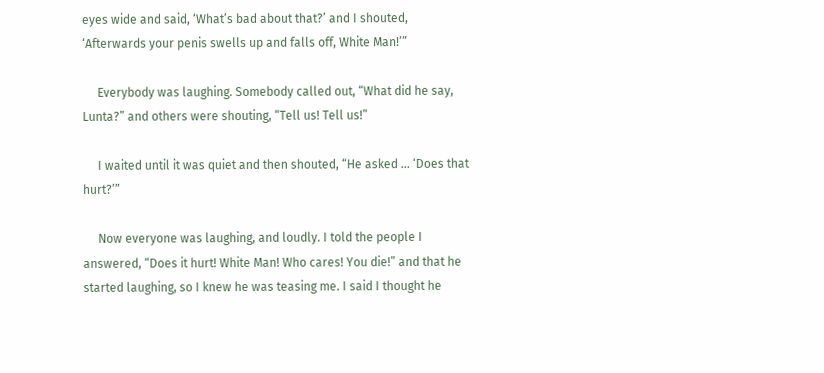eyes wide and said, ‘What’s bad about that?’ and I shouted, ‘Afterwards your penis swells up and falls off, White Man!’”

     Everybody was laughing. Somebody called out, “What did he say, Lunta?” and others were shouting, “Tell us! Tell us!”

     I waited until it was quiet and then shouted, “He asked … ‘Does that hurt?’”

     Now everyone was laughing, and loudly. I told the people I answered, “Does it hurt! White Man! Who cares! You die!” and that he started laughing, so I knew he was teasing me. I said I thought he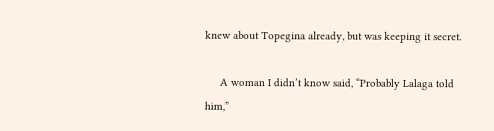knew about Topegina already, but was keeping it secret.

     A woman I didn’t know said, “Probably Lalaga told him,”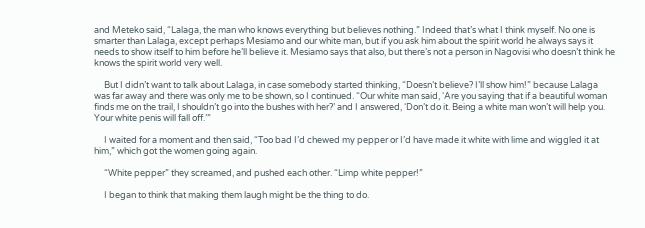and Meteko said, “Lalaga, the man who knows everything but believes nothing.” Indeed that’s what I think myself. No one is smarter than Lalaga, except perhaps Mesiamo and our white man, but if you ask him about the spirit world he always says it needs to show itself to him before he’ll believe it. Mesiamo says that also, but there’s not a person in Nagovisi who doesn’t think he knows the spirit world very well.

     But I didn’t want to talk about Lalaga, in case somebody started thinking, “Doesn’t believe? I’ll show him!” because Lalaga was far away and there was only me to be shown, so I continued. “Our white man said, ‘Are you saying that if a beautiful woman finds me on the trail, I shouldn’t go into the bushes with her?’ and I answered, ‘Don’t do it. Being a white man won’t will help you. Your white penis will fall off.’”

     I waited for a moment and then said, “Too bad I’d chewed my pepper or I’d have made it white with lime and wiggled it at him,” which got the women going again.

     “White pepper” they screamed, and pushed each other. “Limp white pepper!”

     I began to think that making them laugh might be the thing to do.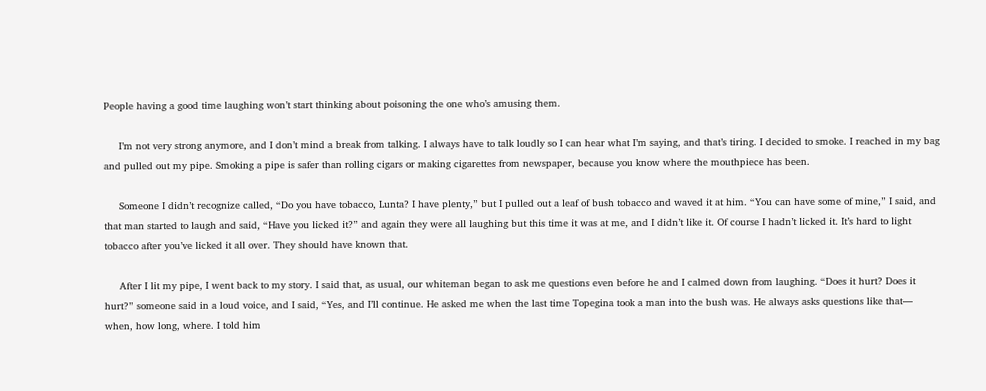People having a good time laughing won’t start thinking about poisoning the one who’s amusing them.

     I’m not very strong anymore, and I don’t mind a break from talking. I always have to talk loudly so I can hear what I’m saying, and that’s tiring. I decided to smoke. I reached in my bag and pulled out my pipe. Smoking a pipe is safer than rolling cigars or making cigarettes from newspaper, because you know where the mouthpiece has been.

     Someone I didn’t recognize called, “Do you have tobacco, Lunta? I have plenty,” but I pulled out a leaf of bush tobacco and waved it at him. “You can have some of mine,” I said, and that man started to laugh and said, “Have you licked it?” and again they were all laughing but this time it was at me, and I didn’t like it. Of course I hadn’t licked it. It’s hard to light tobacco after you’ve licked it all over. They should have known that.

     After I lit my pipe, I went back to my story. I said that, as usual, our whiteman began to ask me questions even before he and I calmed down from laughing. “Does it hurt? Does it hurt?” someone said in a loud voice, and I said, “Yes, and I’ll continue. He asked me when the last time Topegina took a man into the bush was. He always asks questions like that— when, how long, where. I told him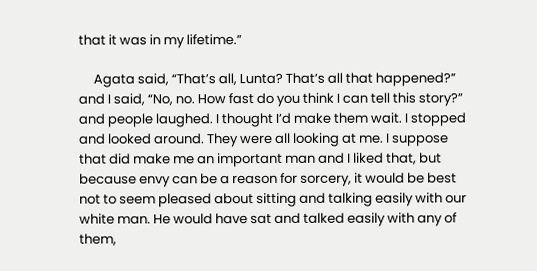that it was in my lifetime.”

     Agata said, “That’s all, Lunta? That’s all that happened?” and I said, “No, no. How fast do you think I can tell this story?” and people laughed. I thought I’d make them wait. I stopped and looked around. They were all looking at me. I suppose that did make me an important man and I liked that, but because envy can be a reason for sorcery, it would be best not to seem pleased about sitting and talking easily with our white man. He would have sat and talked easily with any of them,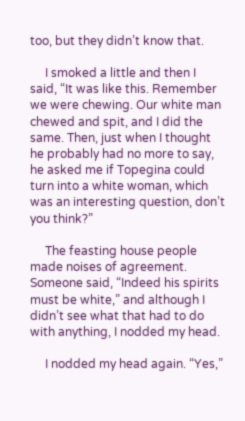too, but they didn’t know that.

     I smoked a little and then I said, “It was like this. Remember we were chewing. Our white man chewed and spit, and I did the same. Then, just when I thought he probably had no more to say, he asked me if Topegina could turn into a white woman, which was an interesting question, don’t you think?”

     The feasting house people made noises of agreement. Someone said, “Indeed his spirits must be white,” and although I didn’t see what that had to do with anything, I nodded my head.

     I nodded my head again. “Yes,”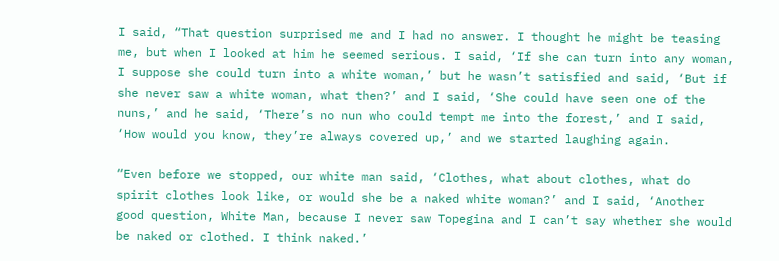I said, “That question surprised me and I had no answer. I thought he might be teasing me, but when I looked at him he seemed serious. I said, ‘If she can turn into any woman, I suppose she could turn into a white woman,’ but he wasn’t satisfied and said, ‘But if she never saw a white woman, what then?’ and I said, ‘She could have seen one of the nuns,’ and he said, ‘There’s no nun who could tempt me into the forest,’ and I said, ‘How would you know, they’re always covered up,’ and we started laughing again.

“Even before we stopped, our white man said, ‘Clothes, what about clothes, what do spirit clothes look like, or would she be a naked white woman?’ and I said, ‘Another good question, White Man, because I never saw Topegina and I can’t say whether she would be naked or clothed. I think naked.’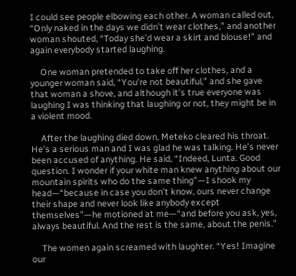I could see people elbowing each other. A woman called out, “Only naked in the days we didn’t wear clothes,” and another woman shouted, “Today she’d wear a skirt and blouse!” and again everybody started laughing.

     One woman pretended to take off her clothes, and a younger woman said, “You’re not beautiful,” and she gave that woman a shove, and although it’s true everyone was laughing I was thinking that laughing or not, they might be in a violent mood.

     After the laughing died down, Meteko cleared his throat. He’s a serious man and I was glad he was talking. He’s never been accused of anything. He said, “Indeed, Lunta. Good question. I wonder if your white man knew anything about our mountain spirits who do the same thing”—I shook my head—“because in case you don’t know, ours never change their shape and never look like anybody except themselves”—he motioned at me—“and before you ask, yes, always beautiful. And the rest is the same, about the penis.”

     The women again screamed with laughter. “Yes! Imagine our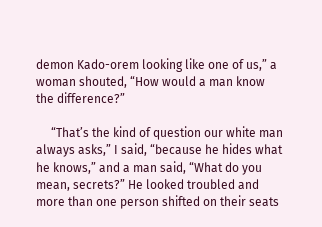demon Kado-orem looking like one of us,” a woman shouted, “How would a man know the difference?”

     “That’s the kind of question our white man always asks,” I said, “because he hides what he knows,” and a man said, “What do you mean, secrets?” He looked troubled and more than one person shifted on their seats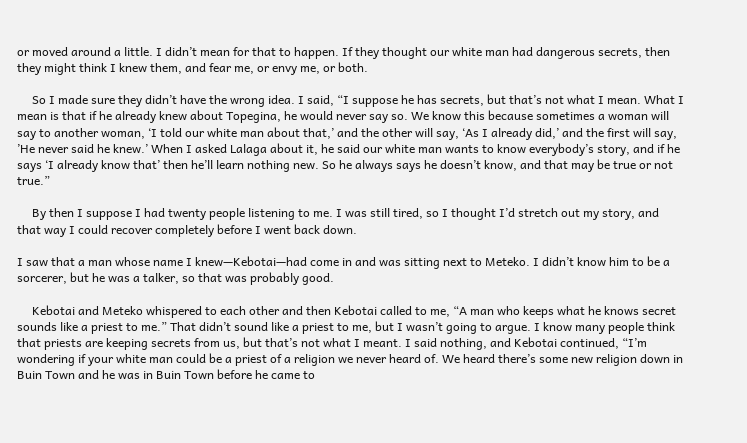or moved around a little. I didn’t mean for that to happen. If they thought our white man had dangerous secrets, then they might think I knew them, and fear me, or envy me, or both.

     So I made sure they didn’t have the wrong idea. I said, “I suppose he has secrets, but that’s not what I mean. What I mean is that if he already knew about Topegina, he would never say so. We know this because sometimes a woman will say to another woman, ‘I told our white man about that,’ and the other will say, ‘As I already did,’ and the first will say, ’He never said he knew.’ When I asked Lalaga about it, he said our white man wants to know everybody’s story, and if he says ‘I already know that’ then he’ll learn nothing new. So he always says he doesn’t know, and that may be true or not true.”

     By then I suppose I had twenty people listening to me. I was still tired, so I thought I’d stretch out my story, and that way I could recover completely before I went back down.

I saw that a man whose name I knew—Kebotai—had come in and was sitting next to Meteko. I didn’t know him to be a sorcerer, but he was a talker, so that was probably good.

     Kebotai and Meteko whispered to each other and then Kebotai called to me, “A man who keeps what he knows secret sounds like a priest to me.” That didn’t sound like a priest to me, but I wasn’t going to argue. I know many people think that priests are keeping secrets from us, but that’s not what I meant. I said nothing, and Kebotai continued, “I’m wondering if your white man could be a priest of a religion we never heard of. We heard there’s some new religion down in Buin Town and he was in Buin Town before he came to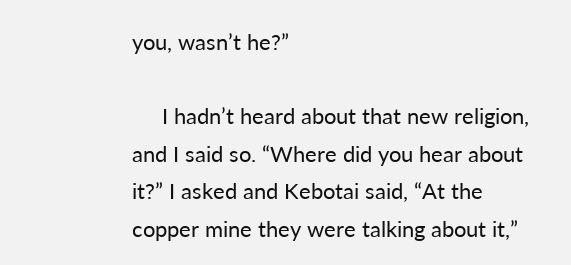you, wasn’t he?”

     I hadn’t heard about that new religion, and I said so. “Where did you hear about it?” I asked and Kebotai said, “At the copper mine they were talking about it,”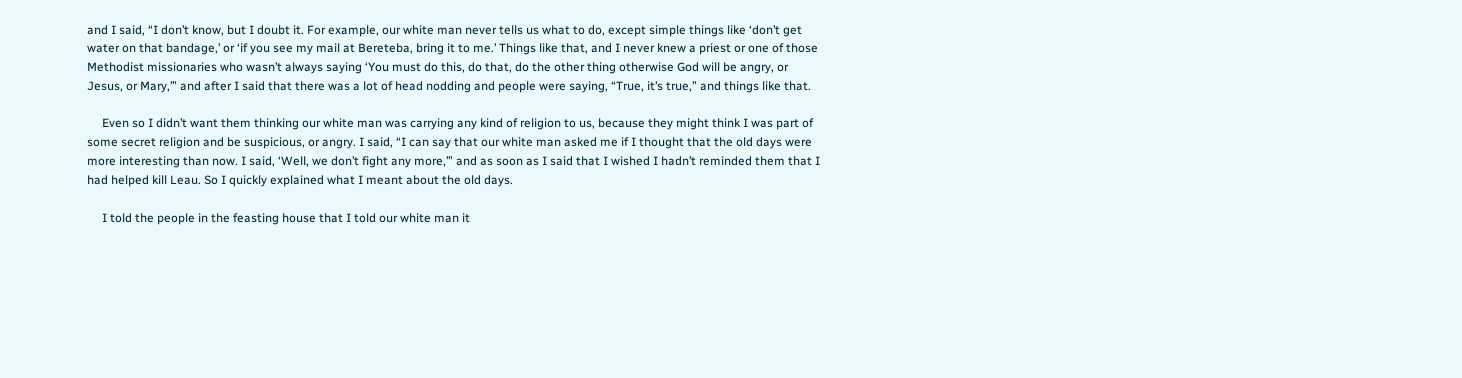and I said, “I don’t know, but I doubt it. For example, our white man never tells us what to do, except simple things like ‘don’t get water on that bandage,’ or ‘if you see my mail at Bereteba, bring it to me.’ Things like that, and I never knew a priest or one of those Methodist missionaries who wasn’t always saying ‘You must do this, do that, do the other thing otherwise God will be angry, or Jesus, or Mary,’” and after I said that there was a lot of head nodding and people were saying, “True, it’s true,” and things like that.

     Even so I didn’t want them thinking our white man was carrying any kind of religion to us, because they might think I was part of some secret religion and be suspicious, or angry. I said, “I can say that our white man asked me if I thought that the old days were more interesting than now. I said, ‘Well, we don’t fight any more,’” and as soon as I said that I wished I hadn’t reminded them that I had helped kill Leau. So I quickly explained what I meant about the old days.

     I told the people in the feasting house that I told our white man it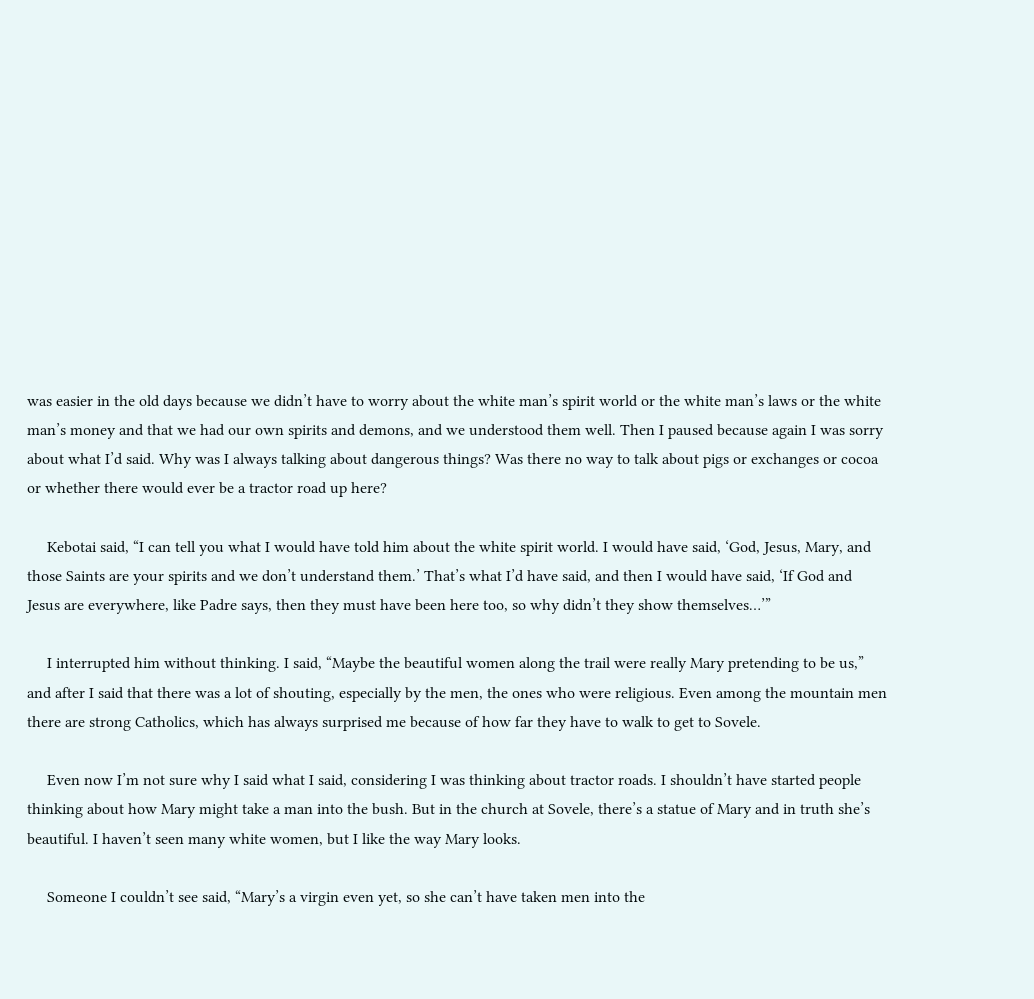was easier in the old days because we didn’t have to worry about the white man’s spirit world or the white man’s laws or the white man’s money and that we had our own spirits and demons, and we understood them well. Then I paused because again I was sorry about what I’d said. Why was I always talking about dangerous things? Was there no way to talk about pigs or exchanges or cocoa or whether there would ever be a tractor road up here?

     Kebotai said, “I can tell you what I would have told him about the white spirit world. I would have said, ‘God, Jesus, Mary, and those Saints are your spirits and we don’t understand them.’ That’s what I’d have said, and then I would have said, ‘If God and Jesus are everywhere, like Padre says, then they must have been here too, so why didn’t they show themselves…’”

     I interrupted him without thinking. I said, “Maybe the beautiful women along the trail were really Mary pretending to be us,” and after I said that there was a lot of shouting, especially by the men, the ones who were religious. Even among the mountain men there are strong Catholics, which has always surprised me because of how far they have to walk to get to Sovele.

     Even now I’m not sure why I said what I said, considering I was thinking about tractor roads. I shouldn’t have started people thinking about how Mary might take a man into the bush. But in the church at Sovele, there’s a statue of Mary and in truth she’s beautiful. I haven’t seen many white women, but I like the way Mary looks.

     Someone I couldn’t see said, “Mary’s a virgin even yet, so she can’t have taken men into the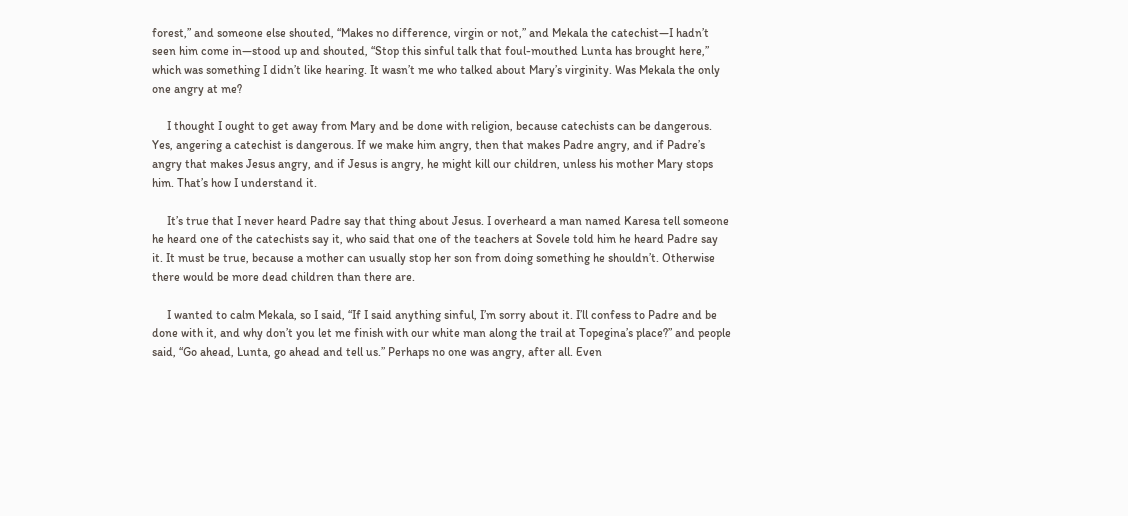forest,” and someone else shouted, “Makes no difference, virgin or not,” and Mekala the catechist—I hadn’t seen him come in—stood up and shouted, “Stop this sinful talk that foul-mouthed Lunta has brought here,” which was something I didn’t like hearing. It wasn’t me who talked about Mary’s virginity. Was Mekala the only one angry at me?

     I thought I ought to get away from Mary and be done with religion, because catechists can be dangerous. Yes, angering a catechist is dangerous. If we make him angry, then that makes Padre angry, and if Padre’s angry that makes Jesus angry, and if Jesus is angry, he might kill our children, unless his mother Mary stops him. That’s how I understand it.

     It’s true that I never heard Padre say that thing about Jesus. I overheard a man named Karesa tell someone he heard one of the catechists say it, who said that one of the teachers at Sovele told him he heard Padre say it. It must be true, because a mother can usually stop her son from doing something he shouldn’t. Otherwise there would be more dead children than there are.

     I wanted to calm Mekala, so I said, “If I said anything sinful, I’m sorry about it. I’ll confess to Padre and be done with it, and why don’t you let me finish with our white man along the trail at Topegina’s place?” and people said, “Go ahead, Lunta, go ahead and tell us.” Perhaps no one was angry, after all. Even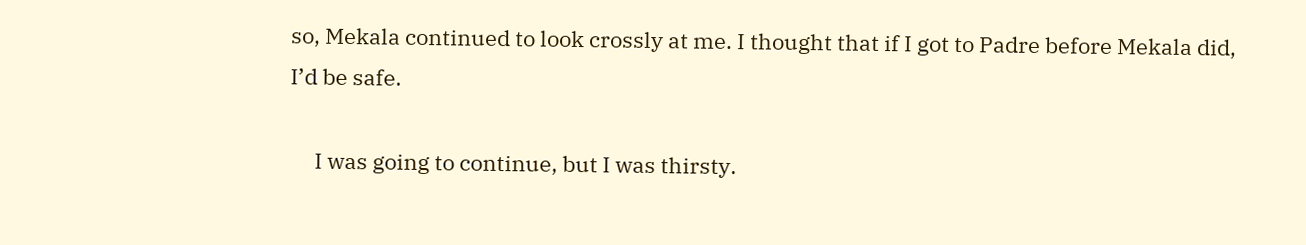so, Mekala continued to look crossly at me. I thought that if I got to Padre before Mekala did, I’d be safe.

     I was going to continue, but I was thirsty.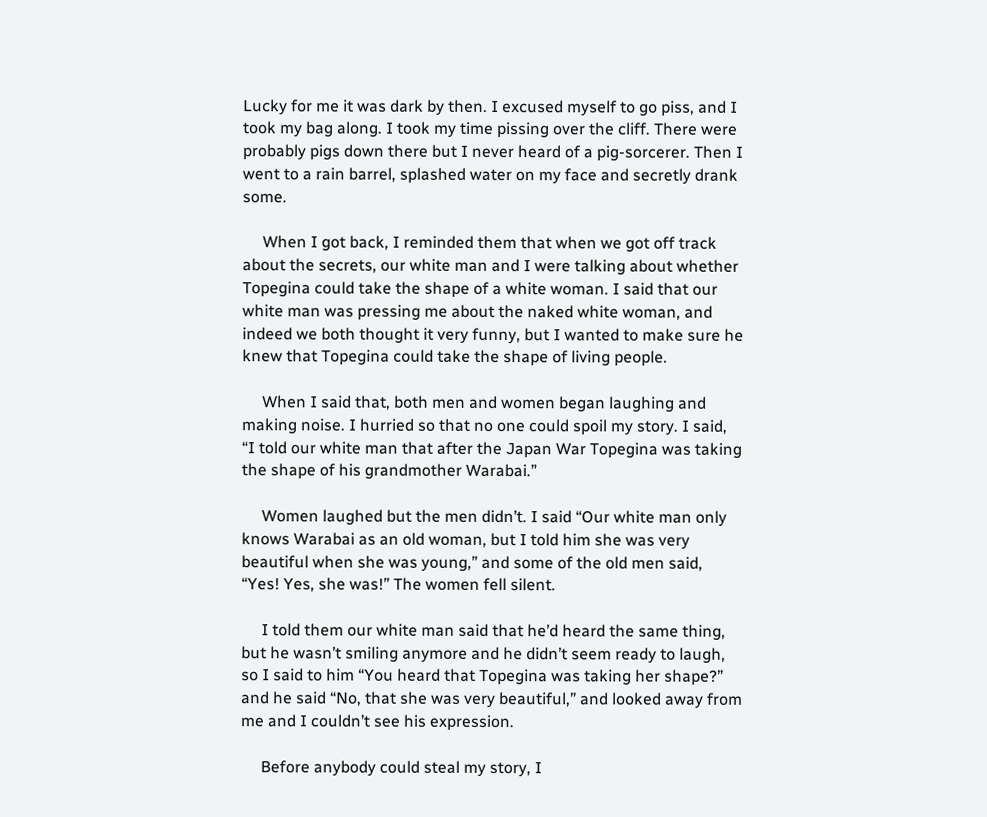Lucky for me it was dark by then. I excused myself to go piss, and I took my bag along. I took my time pissing over the cliff. There were probably pigs down there but I never heard of a pig-sorcerer. Then I went to a rain barrel, splashed water on my face and secretly drank some.

     When I got back, I reminded them that when we got off track about the secrets, our white man and I were talking about whether Topegina could take the shape of a white woman. I said that our white man was pressing me about the naked white woman, and indeed we both thought it very funny, but I wanted to make sure he knew that Topegina could take the shape of living people.

     When I said that, both men and women began laughing and making noise. I hurried so that no one could spoil my story. I said, “I told our white man that after the Japan War Topegina was taking the shape of his grandmother Warabai.”

     Women laughed but the men didn’t. I said “Our white man only knows Warabai as an old woman, but I told him she was very beautiful when she was young,” and some of the old men said, “Yes! Yes, she was!” The women fell silent.

     I told them our white man said that he’d heard the same thing, but he wasn’t smiling anymore and he didn’t seem ready to laugh, so I said to him “You heard that Topegina was taking her shape?” and he said “No, that she was very beautiful,” and looked away from me and I couldn’t see his expression.

     Before anybody could steal my story, I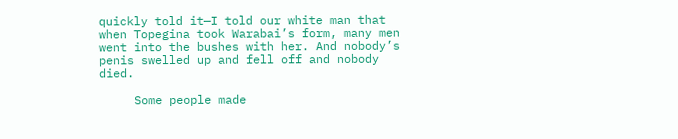quickly told it—I told our white man that when Topegina took Warabai’s form, many men went into the bushes with her. And nobody’s penis swelled up and fell off and nobody died.

     Some people made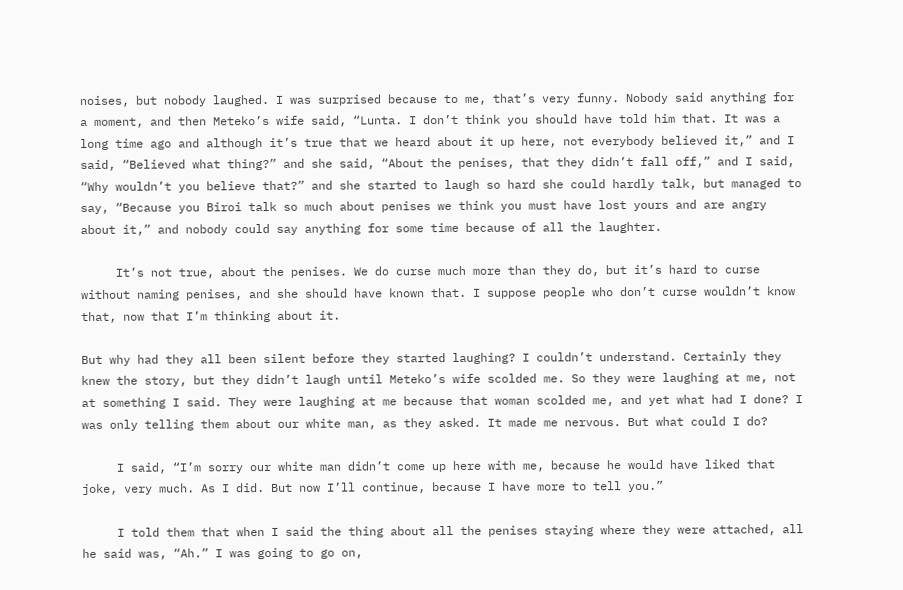noises, but nobody laughed. I was surprised because to me, that’s very funny. Nobody said anything for a moment, and then Meteko’s wife said, “Lunta. I don’t think you should have told him that. It was a long time ago and although it’s true that we heard about it up here, not everybody believed it,” and I said, “Believed what thing?” and she said, “About the penises, that they didn’t fall off,” and I said, “Why wouldn’t you believe that?” and she started to laugh so hard she could hardly talk, but managed to say, “Because you Biroi talk so much about penises we think you must have lost yours and are angry about it,” and nobody could say anything for some time because of all the laughter.

     It’s not true, about the penises. We do curse much more than they do, but it’s hard to curse without naming penises, and she should have known that. I suppose people who don’t curse wouldn’t know that, now that I’m thinking about it.

But why had they all been silent before they started laughing? I couldn’t understand. Certainly they knew the story, but they didn’t laugh until Meteko’s wife scolded me. So they were laughing at me, not at something I said. They were laughing at me because that woman scolded me, and yet what had I done? I was only telling them about our white man, as they asked. It made me nervous. But what could I do?

     I said, “I’m sorry our white man didn’t come up here with me, because he would have liked that joke, very much. As I did. But now I’ll continue, because I have more to tell you.”

     I told them that when I said the thing about all the penises staying where they were attached, all he said was, “Ah.” I was going to go on,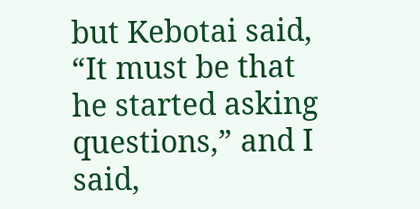but Kebotai said, “It must be that he started asking questions,” and I said,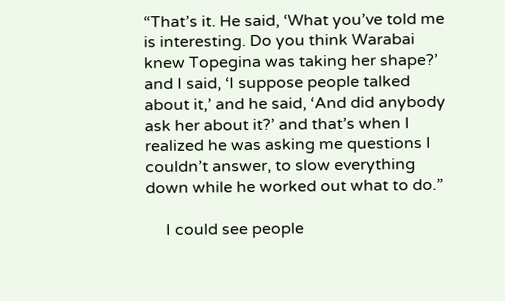“That’s it. He said, ‘What you’ve told me is interesting. Do you think Warabai knew Topegina was taking her shape?’ and I said, ‘I suppose people talked about it,’ and he said, ‘And did anybody ask her about it?’ and that’s when I realized he was asking me questions I couldn’t answer, to slow everything down while he worked out what to do.”

     I could see people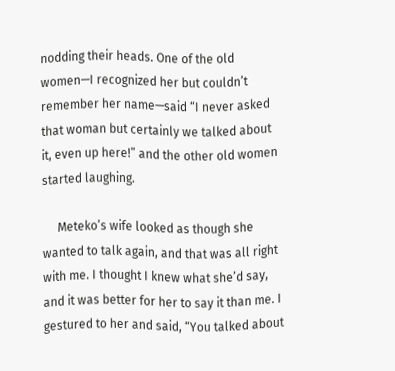nodding their heads. One of the old women—I recognized her but couldn’t remember her name—said “I never asked that woman but certainly we talked about it, even up here!” and the other old women started laughing.

     Meteko’s wife looked as though she wanted to talk again, and that was all right with me. I thought I knew what she’d say, and it was better for her to say it than me. I gestured to her and said, “You talked about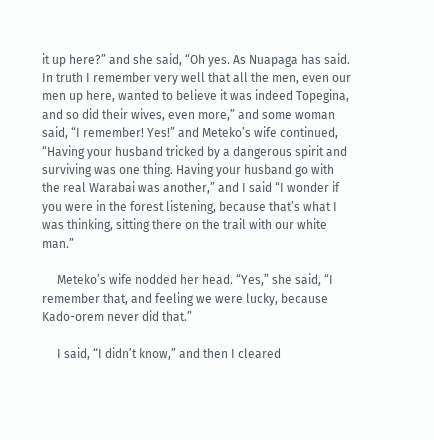it up here?” and she said, “Oh yes. As Nuapaga has said. In truth I remember very well that all the men, even our men up here, wanted to believe it was indeed Topegina, and so did their wives, even more,” and some woman said, “I remember! Yes!” and Meteko’s wife continued, “Having your husband tricked by a dangerous spirit and surviving was one thing. Having your husband go with the real Warabai was another,” and I said “I wonder if you were in the forest listening, because that’s what I was thinking, sitting there on the trail with our white man.”

     Meteko’s wife nodded her head. “Yes,” she said, “I remember that, and feeling we were lucky, because Kado-orem never did that.”

     I said, “I didn’t know,” and then I cleared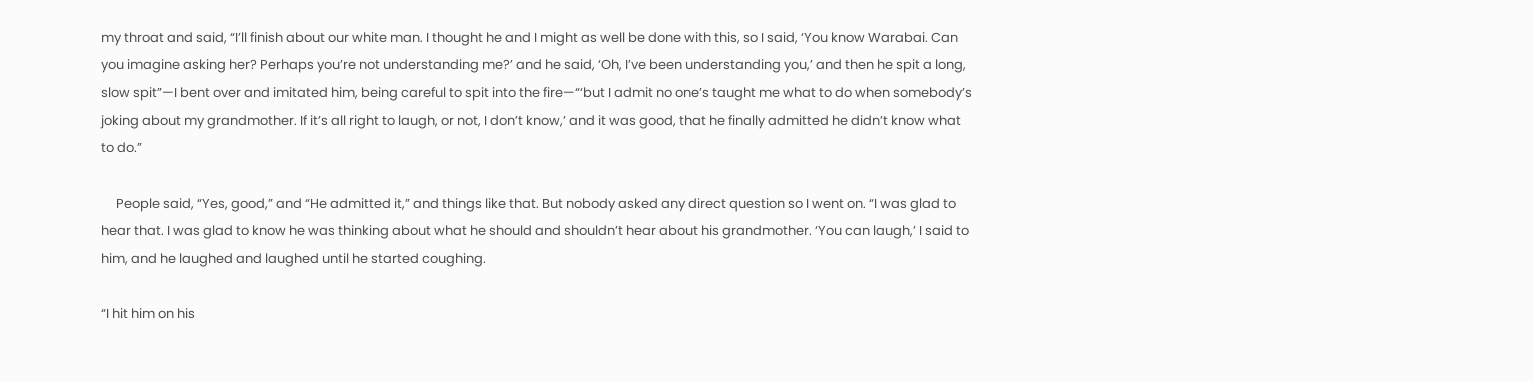my throat and said, “I’ll finish about our white man. I thought he and I might as well be done with this, so I said, ‘You know Warabai. Can you imagine asking her? Perhaps you’re not understanding me?’ and he said, ‘Oh, I’ve been understanding you,’ and then he spit a long, slow spit”—I bent over and imitated him, being careful to spit into the fire—“‘but I admit no one’s taught me what to do when somebody’s joking about my grandmother. If it’s all right to laugh, or not, I don’t know,’ and it was good, that he finally admitted he didn’t know what to do.”

     People said, “Yes, good,” and “He admitted it,” and things like that. But nobody asked any direct question so I went on. “I was glad to hear that. I was glad to know he was thinking about what he should and shouldn’t hear about his grandmother. ‘You can laugh,’ I said to him, and he laughed and laughed until he started coughing.

“I hit him on his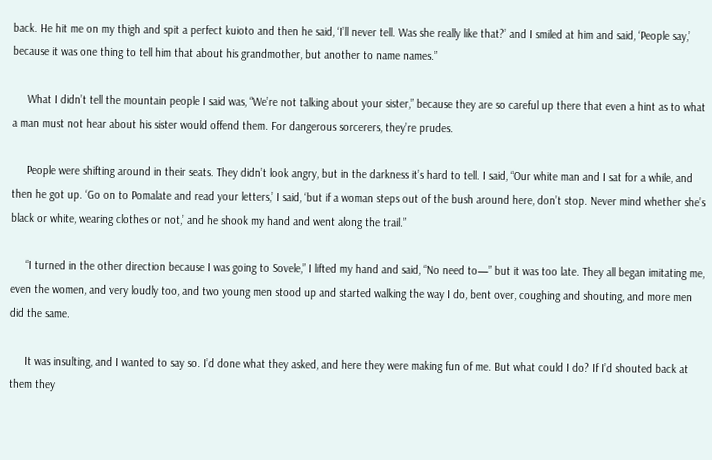back. He hit me on my thigh and spit a perfect kuioto and then he said, ‘I’ll never tell. Was she really like that?’ and I smiled at him and said, ‘People say,’ because it was one thing to tell him that about his grandmother, but another to name names.”

     What I didn’t tell the mountain people I said was, “We’re not talking about your sister,” because they are so careful up there that even a hint as to what a man must not hear about his sister would offend them. For dangerous sorcerers, they’re prudes.

     People were shifting around in their seats. They didn’t look angry, but in the darkness it’s hard to tell. I said, “Our white man and I sat for a while, and then he got up. ‘Go on to Pomalate and read your letters,’ I said, ‘but if a woman steps out of the bush around here, don’t stop. Never mind whether she’s black or white, wearing clothes or not,’ and he shook my hand and went along the trail.”

     “I turned in the other direction because I was going to Sovele,” I lifted my hand and said, “No need to—” but it was too late. They all began imitating me, even the women, and very loudly too, and two young men stood up and started walking the way I do, bent over, coughing and shouting, and more men did the same.

     It was insulting, and I wanted to say so. I’d done what they asked, and here they were making fun of me. But what could I do? If I’d shouted back at them they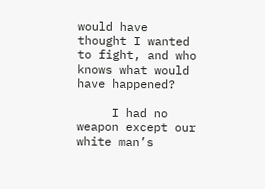would have thought I wanted to fight, and who knows what would have happened?

     I had no weapon except our white man’s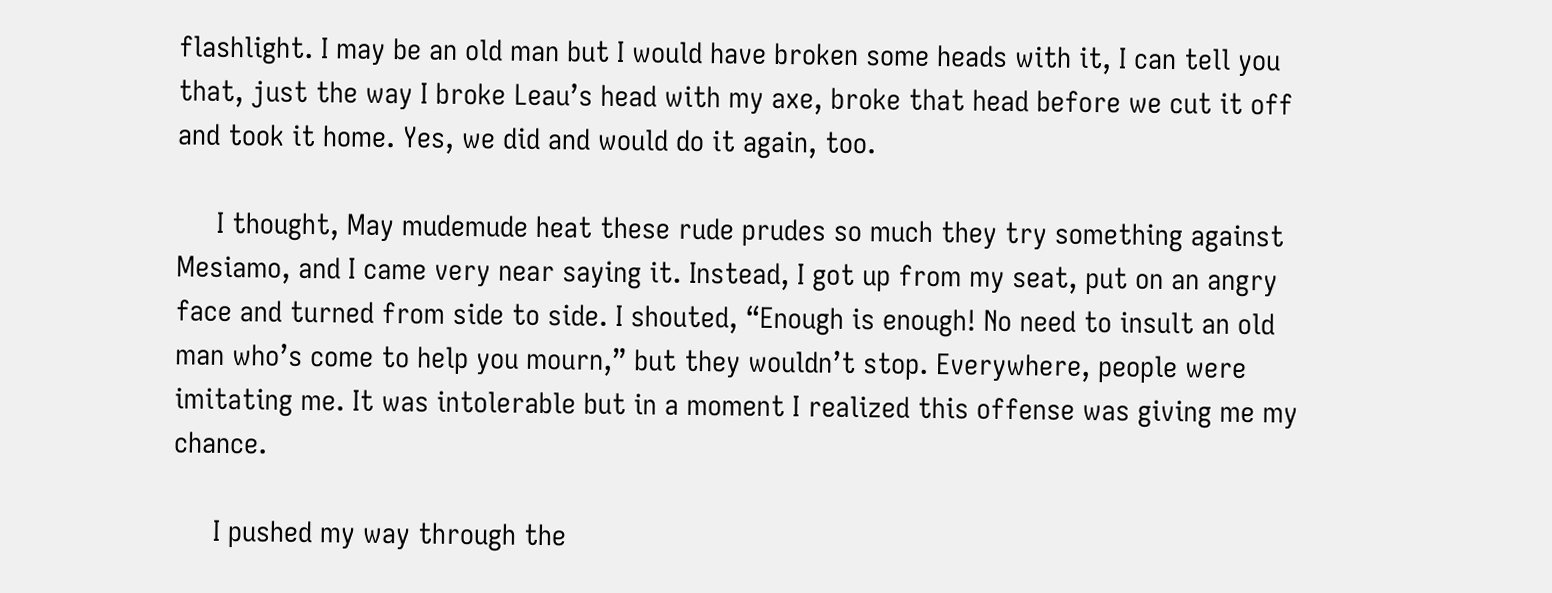flashlight. I may be an old man but I would have broken some heads with it, I can tell you that, just the way I broke Leau’s head with my axe, broke that head before we cut it off and took it home. Yes, we did and would do it again, too.

     I thought, May mudemude heat these rude prudes so much they try something against Mesiamo, and I came very near saying it. Instead, I got up from my seat, put on an angry face and turned from side to side. I shouted, “Enough is enough! No need to insult an old man who’s come to help you mourn,” but they wouldn’t stop. Everywhere, people were imitating me. It was intolerable but in a moment I realized this offense was giving me my chance.

     I pushed my way through the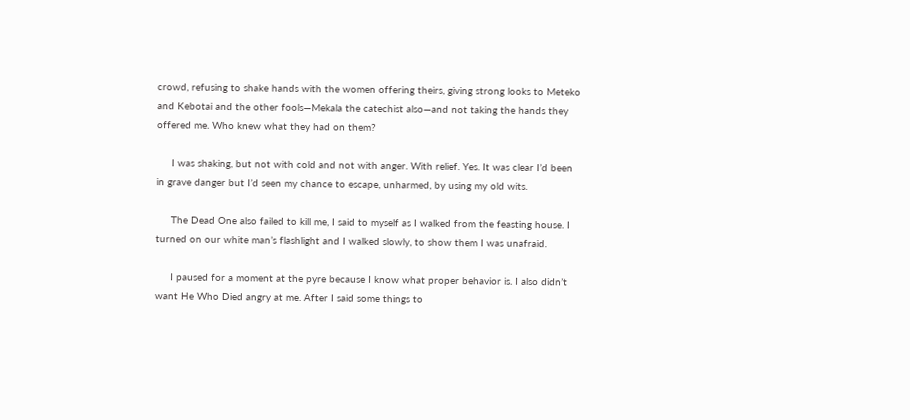crowd, refusing to shake hands with the women offering theirs, giving strong looks to Meteko and Kebotai and the other fools—Mekala the catechist also—and not taking the hands they offered me. Who knew what they had on them?

     I was shaking, but not with cold and not with anger. With relief. Yes. It was clear I’d been in grave danger but I’d seen my chance to escape, unharmed, by using my old wits.

     The Dead One also failed to kill me, I said to myself as I walked from the feasting house. I turned on our white man’s flashlight and I walked slowly, to show them I was unafraid.

     I paused for a moment at the pyre because I know what proper behavior is. I also didn’t want He Who Died angry at me. After I said some things to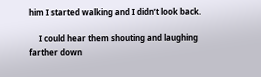him I started walking and I didn’t look back.

     I could hear them shouting and laughing farther down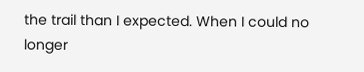the trail than I expected. When I could no longer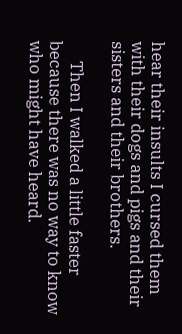hear their insults I cursed them with their dogs and pigs and their sisters and their brothers.

     Then I walked a little faster because there was no way to know who might have heard.